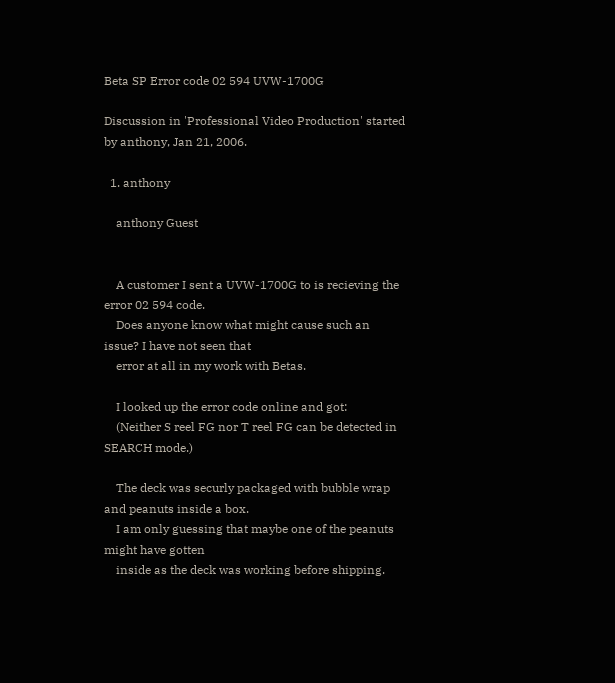Beta SP Error code 02 594 UVW-1700G

Discussion in 'Professional Video Production' started by anthony, Jan 21, 2006.

  1. anthony

    anthony Guest


    A customer I sent a UVW-1700G to is recieving the error 02 594 code.
    Does anyone know what might cause such an issue? I have not seen that
    error at all in my work with Betas.

    I looked up the error code online and got:
    (Neither S reel FG nor T reel FG can be detected in SEARCH mode.)

    The deck was securly packaged with bubble wrap and peanuts inside a box.
    I am only guessing that maybe one of the peanuts might have gotten
    inside as the deck was working before shipping.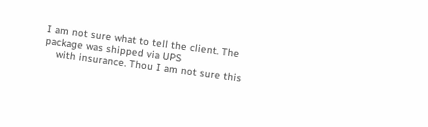I am not sure what to tell the client. The package was shipped via UPS
    with insurance. Thou I am not sure this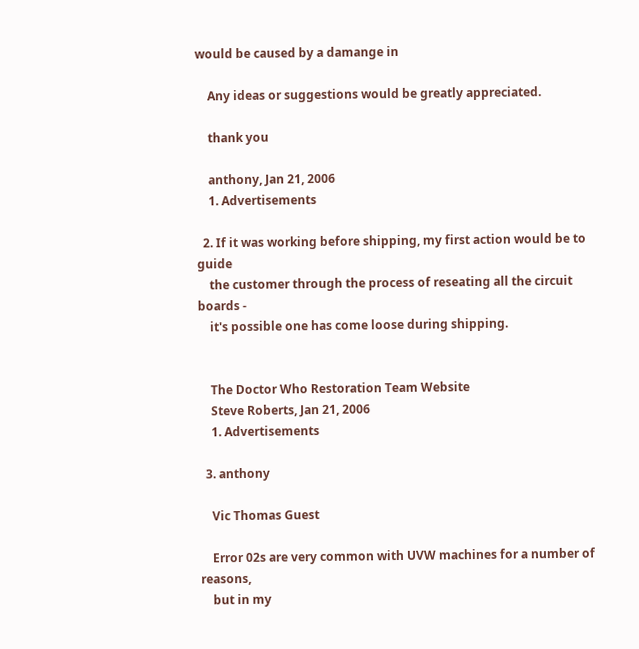would be caused by a damange in

    Any ideas or suggestions would be greatly appreciated.

    thank you

    anthony, Jan 21, 2006
    1. Advertisements

  2. If it was working before shipping, my first action would be to guide
    the customer through the process of reseating all the circuit boards -
    it's possible one has come loose during shipping.


    The Doctor Who Restoration Team Website
    Steve Roberts, Jan 21, 2006
    1. Advertisements

  3. anthony

    Vic Thomas Guest

    Error 02s are very common with UVW machines for a number of reasons,
    but in my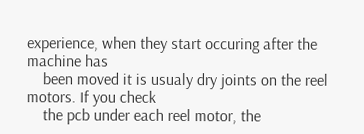experience, when they start occuring after the machine has
    been moved it is usualy dry joints on the reel motors. If you check
    the pcb under each reel motor, the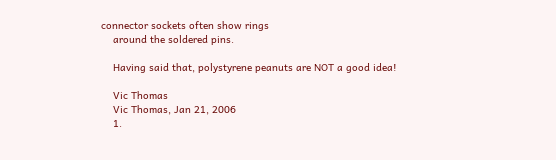connector sockets often show rings
    around the soldered pins.

    Having said that, polystyrene peanuts are NOT a good idea!

    Vic Thomas
    Vic Thomas, Jan 21, 2006
    1.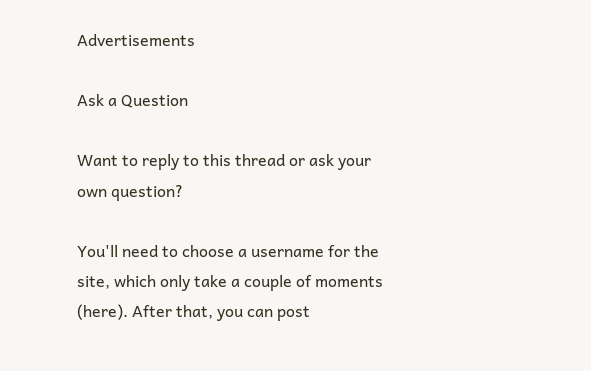Advertisements

Ask a Question

Want to reply to this thread or ask your own question?

You'll need to choose a username for the site, which only take a couple of moments (here). After that, you can post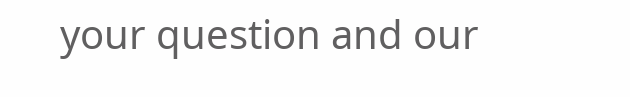your question and our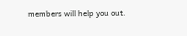members will help you out.